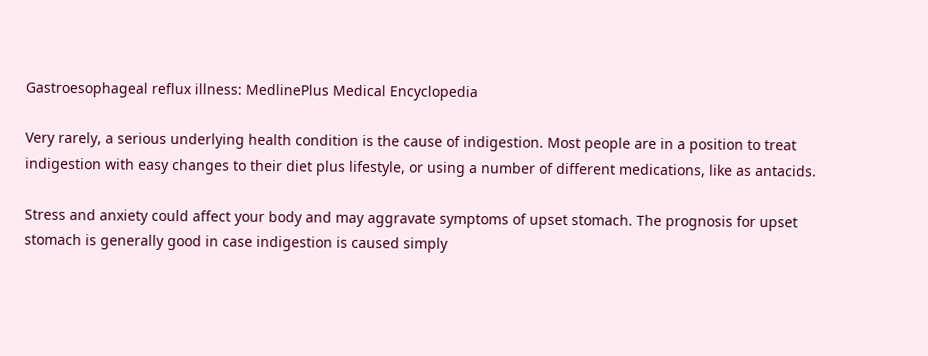Gastroesophageal reflux illness: MedlinePlus Medical Encyclopedia

Very rarely, a serious underlying health condition is the cause of indigestion. Most people are in a position to treat indigestion with easy changes to their diet plus lifestyle, or using a number of different medications, like as antacids.

Stress and anxiety could affect your body and may aggravate symptoms of upset stomach. The prognosis for upset stomach is generally good in case indigestion is caused simply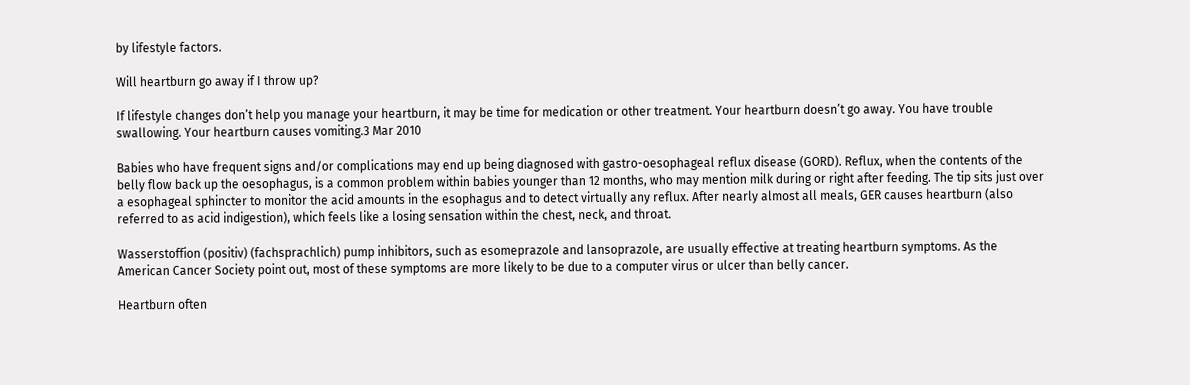by lifestyle factors.

Will heartburn go away if I throw up?

If lifestyle changes don’t help you manage your heartburn, it may be time for medication or other treatment. Your heartburn doesn’t go away. You have trouble swallowing. Your heartburn causes vomiting.3 Mar 2010

Babies who have frequent signs and/or complications may end up being diagnosed with gastro-oesophageal reflux disease (GORD). Reflux, when the contents of the belly flow back up the oesophagus, is a common problem within babies younger than 12 months, who may mention milk during or right after feeding. The tip sits just over a esophageal sphincter to monitor the acid amounts in the esophagus and to detect virtually any reflux. After nearly almost all meals, GER causes heartburn (also referred to as acid indigestion), which feels like a losing sensation within the chest, neck, and throat.

Wasserstoffion (positiv) (fachsprachlich) pump inhibitors, such as esomeprazole and lansoprazole, are usually effective at treating heartburn symptoms. As the American Cancer Society point out, most of these symptoms are more likely to be due to a computer virus or ulcer than belly cancer.

Heartburn often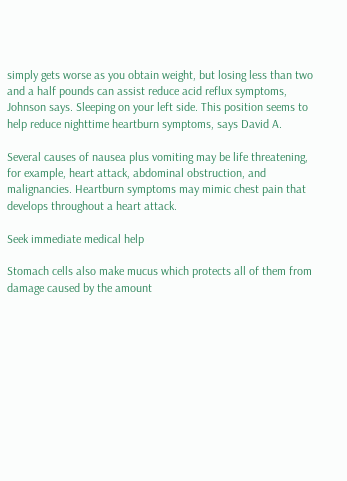simply gets worse as you obtain weight, but losing less than two and a half pounds can assist reduce acid reflux symptoms, Johnson says. Sleeping on your left side. This position seems to help reduce nighttime heartburn symptoms, says David A.

Several causes of nausea plus vomiting may be life threatening, for example, heart attack, abdominal obstruction, and malignancies. Heartburn symptoms may mimic chest pain that develops throughout a heart attack.

Seek immediate medical help

Stomach cells also make mucus which protects all of them from damage caused by the amount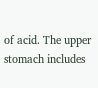of acid. The upper stomach includes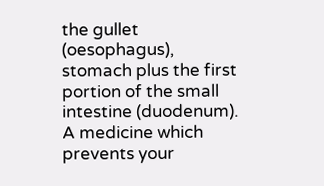the gullet (oesophagus), stomach plus the first portion of the small intestine (duodenum). A medicine which prevents your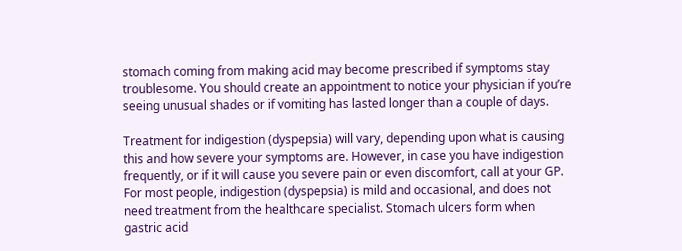stomach coming from making acid may become prescribed if symptoms stay troublesome. You should create an appointment to notice your physician if you’re seeing unusual shades or if vomiting has lasted longer than a couple of days.

Treatment for indigestion (dyspepsia) will vary, depending upon what is causing this and how severe your symptoms are. However, in case you have indigestion frequently, or if it will cause you severe pain or even discomfort, call at your GP. For most people, indigestion (dyspepsia) is mild and occasional, and does not need treatment from the healthcare specialist. Stomach ulcers form when gastric acid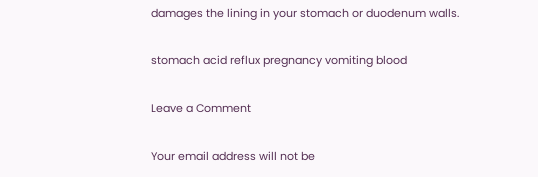damages the lining in your stomach or duodenum walls.

stomach acid reflux pregnancy vomiting blood

Leave a Comment

Your email address will not be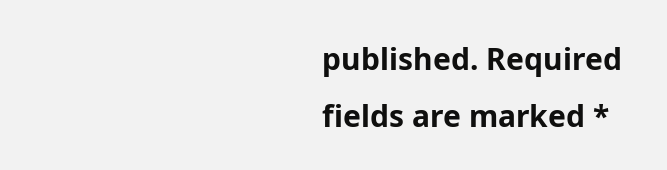published. Required fields are marked *